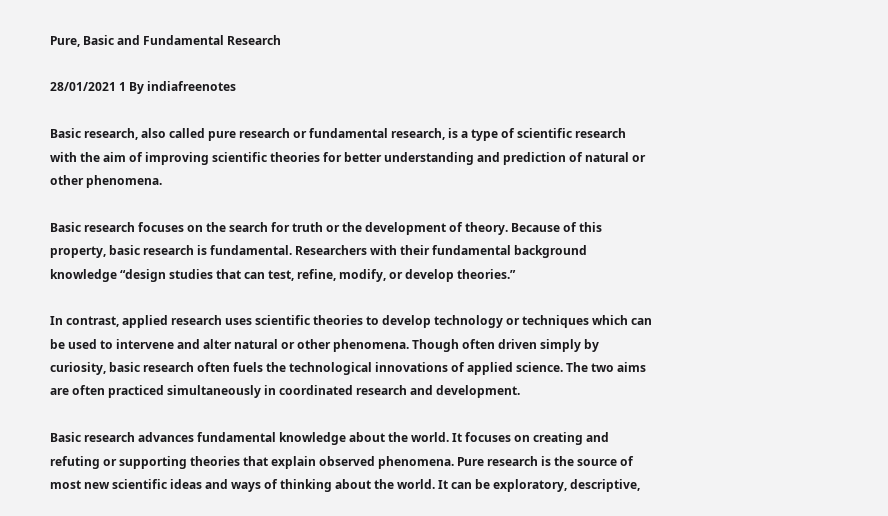Pure, Basic and Fundamental Research

28/01/2021 1 By indiafreenotes

Basic research, also called pure research or fundamental research, is a type of scientific research with the aim of improving scientific theories for better understanding and prediction of natural or other phenomena.

Basic research focuses on the search for truth or the development of theory. Because of this property, basic research is fundamental. Researchers with their fundamental background knowledge “design studies that can test, refine, modify, or develop theories.”

In contrast, applied research uses scientific theories to develop technology or techniques which can be used to intervene and alter natural or other phenomena. Though often driven simply by curiosity, basic research often fuels the technological innovations of applied science. The two aims are often practiced simultaneously in coordinated research and development.

Basic research advances fundamental knowledge about the world. It focuses on creating and refuting or supporting theories that explain observed phenomena. Pure research is the source of most new scientific ideas and ways of thinking about the world. It can be exploratory, descriptive,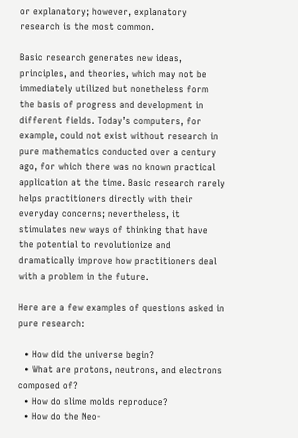or explanatory; however, explanatory research is the most common.

Basic research generates new ideas, principles, and theories, which may not be immediately utilized but nonetheless form the basis of progress and development in different fields. Today’s computers, for example, could not exist without research in pure mathematics conducted over a century ago, for which there was no known practical application at the time. Basic research rarely helps practitioners directly with their everyday concerns; nevertheless, it stimulates new ways of thinking that have the potential to revolutionize and dramatically improve how practitioners deal with a problem in the future.

Here are a few examples of questions asked in pure research:

  • How did the universe begin?
  • What are protons, neutrons, and electrons composed of?
  • How do slime molds reproduce?
  • How do the Neo-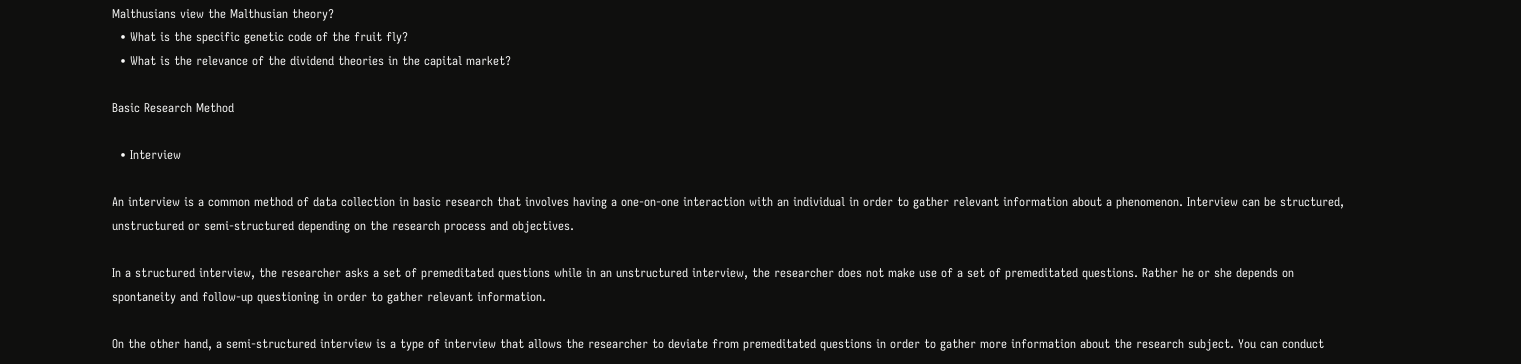Malthusians view the Malthusian theory?
  • What is the specific genetic code of the fruit fly?
  • What is the relevance of the dividend theories in the capital market?

Basic Research Method

  • Interview

An interview is a common method of data collection in basic research that involves having a one-on-one interaction with an individual in order to gather relevant information about a phenomenon. Interview can be structured, unstructured or semi-structured depending on the research process and objectives.

In a structured interview, the researcher asks a set of premeditated questions while in an unstructured interview, the researcher does not make use of a set of premeditated questions. Rather he or she depends on spontaneity and follow-up questioning in order to gather relevant information.

On the other hand, a semi-structured interview is a type of interview that allows the researcher to deviate from premeditated questions in order to gather more information about the research subject. You can conduct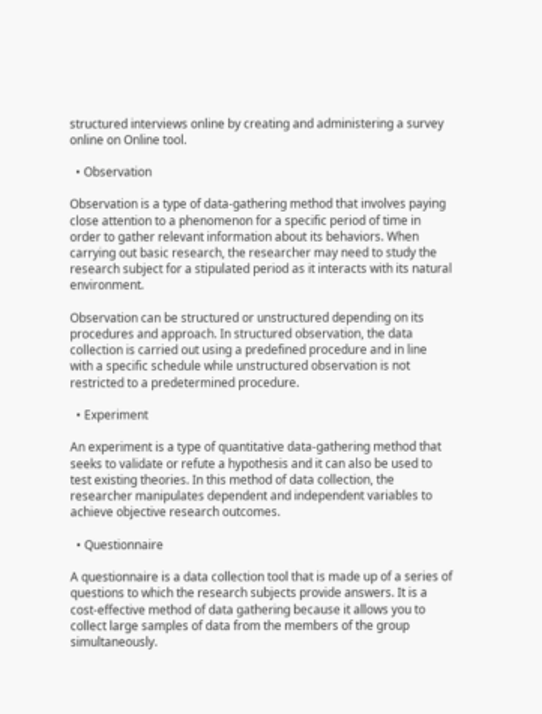structured interviews online by creating and administering a survey online on Online tool.

  • Observation

Observation is a type of data-gathering method that involves paying close attention to a phenomenon for a specific period of time in order to gather relevant information about its behaviors. When carrying out basic research, the researcher may need to study the research subject for a stipulated period as it interacts with its natural environment.

Observation can be structured or unstructured depending on its procedures and approach. In structured observation, the data collection is carried out using a predefined procedure and in line with a specific schedule while unstructured observation is not restricted to a predetermined procedure.

  • Experiment

An experiment is a type of quantitative data-gathering method that seeks to validate or refute a hypothesis and it can also be used to test existing theories. In this method of data collection, the researcher manipulates dependent and independent variables to achieve objective research outcomes.

  • Questionnaire

A questionnaire is a data collection tool that is made up of a series of questions to which the research subjects provide answers. It is a cost-effective method of data gathering because it allows you to collect large samples of data from the members of the group simultaneously.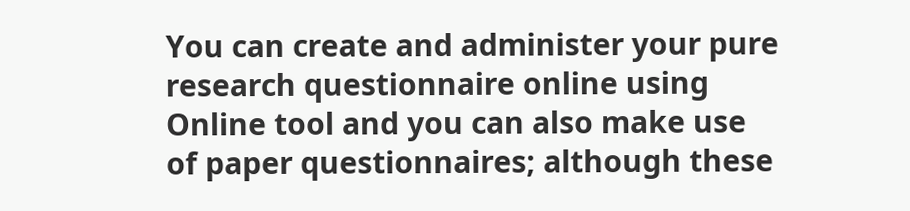You can create and administer your pure research questionnaire online using Online tool and you can also make use of paper questionnaires; although these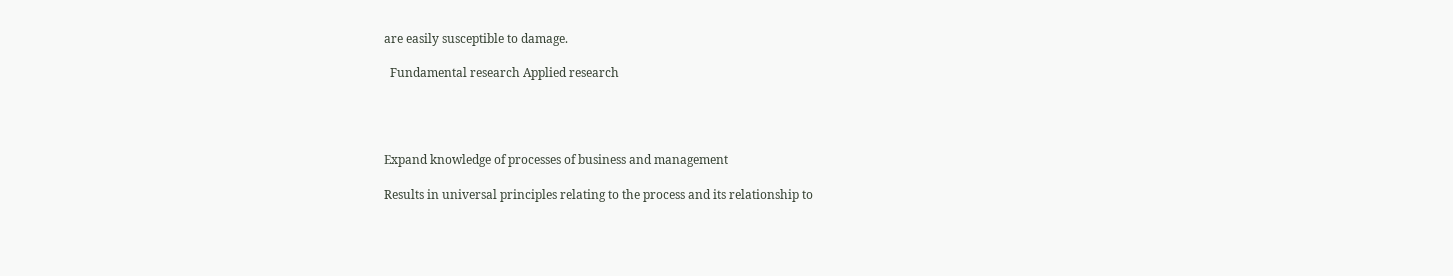are easily susceptible to damage.

  Fundamental research Applied research




Expand knowledge of processes of business and management

Results in universal principles relating to the process and its relationship to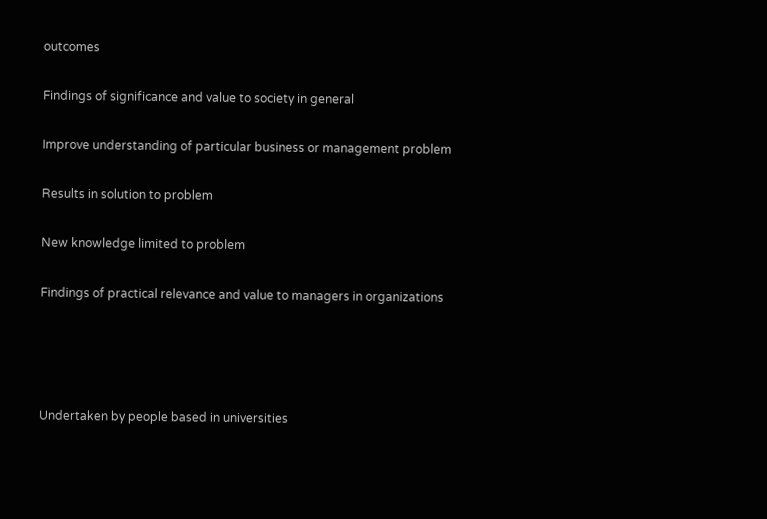outcomes

Findings of significance and value to society in general

Improve understanding of particular business or management problem

Results in solution to problem

New knowledge limited to problem

Findings of practical relevance and value to managers in organizations




Undertaken by people based in universities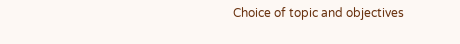Choice of topic and objectives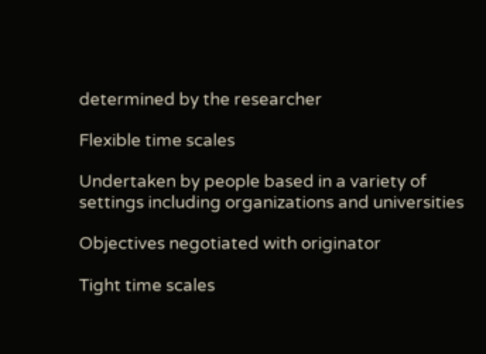determined by the researcher

Flexible time scales

Undertaken by people based in a variety of settings including organizations and universities

Objectives negotiated with originator

Tight time scales